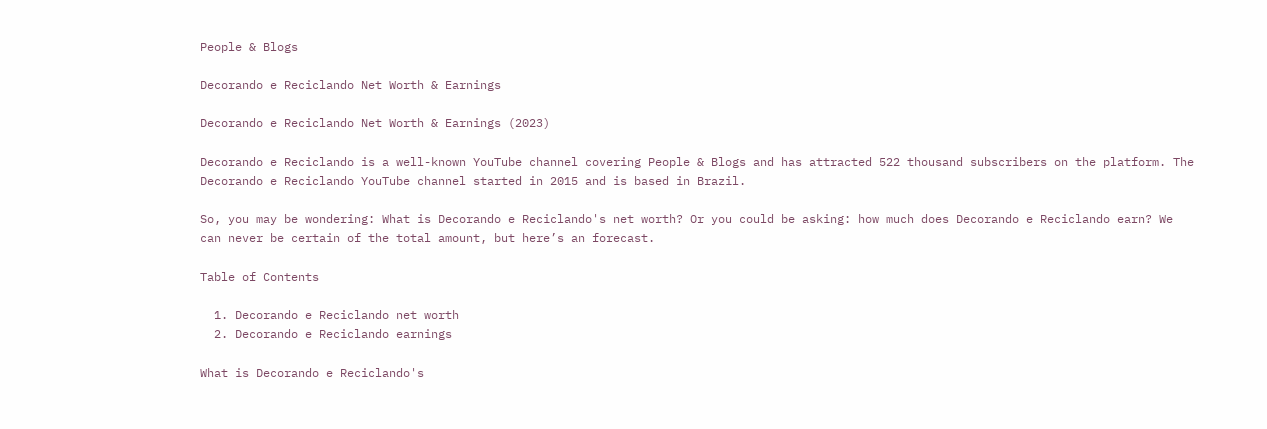People & Blogs

Decorando e Reciclando Net Worth & Earnings

Decorando e Reciclando Net Worth & Earnings (2023)

Decorando e Reciclando is a well-known YouTube channel covering People & Blogs and has attracted 522 thousand subscribers on the platform. The Decorando e Reciclando YouTube channel started in 2015 and is based in Brazil.

So, you may be wondering: What is Decorando e Reciclando's net worth? Or you could be asking: how much does Decorando e Reciclando earn? We can never be certain of the total amount, but here’s an forecast.

Table of Contents

  1. Decorando e Reciclando net worth
  2. Decorando e Reciclando earnings

What is Decorando e Reciclando's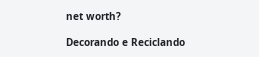net worth?

Decorando e Reciclando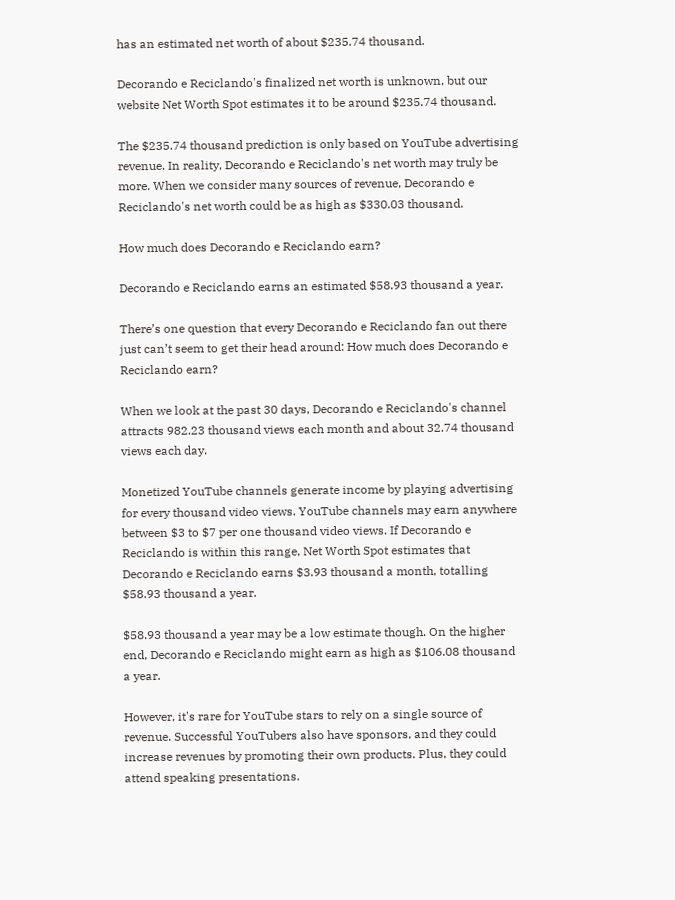has an estimated net worth of about $235.74 thousand.

Decorando e Reciclando's finalized net worth is unknown, but our website Net Worth Spot estimates it to be around $235.74 thousand.

The $235.74 thousand prediction is only based on YouTube advertising revenue. In reality, Decorando e Reciclando's net worth may truly be more. When we consider many sources of revenue, Decorando e Reciclando's net worth could be as high as $330.03 thousand.

How much does Decorando e Reciclando earn?

Decorando e Reciclando earns an estimated $58.93 thousand a year.

There’s one question that every Decorando e Reciclando fan out there just can’t seem to get their head around: How much does Decorando e Reciclando earn?

When we look at the past 30 days, Decorando e Reciclando's channel attracts 982.23 thousand views each month and about 32.74 thousand views each day.

Monetized YouTube channels generate income by playing advertising for every thousand video views. YouTube channels may earn anywhere between $3 to $7 per one thousand video views. If Decorando e Reciclando is within this range, Net Worth Spot estimates that Decorando e Reciclando earns $3.93 thousand a month, totalling $58.93 thousand a year.

$58.93 thousand a year may be a low estimate though. On the higher end, Decorando e Reciclando might earn as high as $106.08 thousand a year.

However, it's rare for YouTube stars to rely on a single source of revenue. Successful YouTubers also have sponsors, and they could increase revenues by promoting their own products. Plus, they could attend speaking presentations.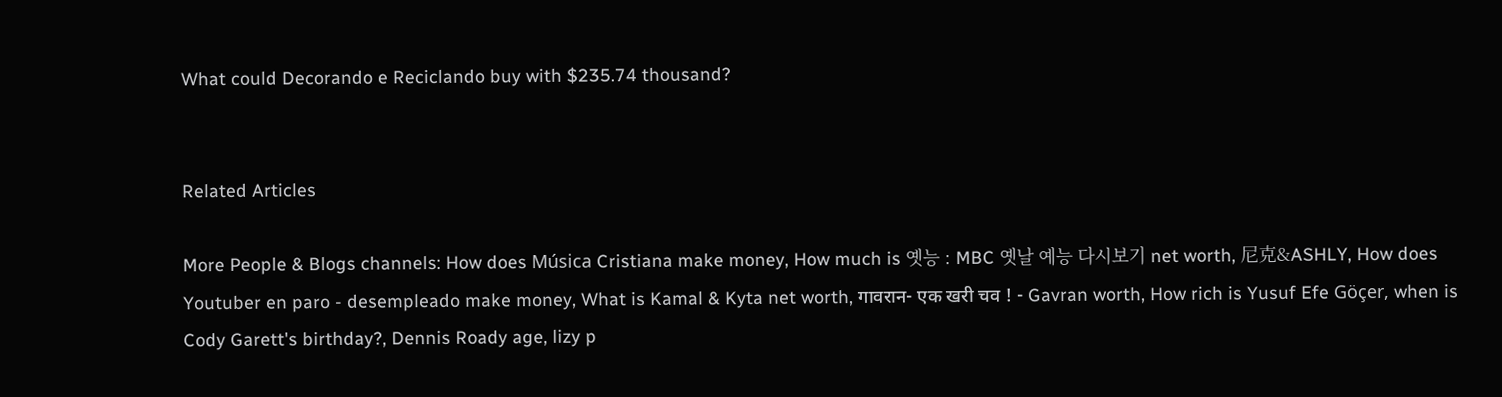What could Decorando e Reciclando buy with $235.74 thousand?


Related Articles

More People & Blogs channels: How does Música Cristiana make money, How much is 옛능 : MBC 옛날 예능 다시보기 net worth, 尼克&ASHLY, How does Youtuber en paro - desempleado make money, What is Kamal & Kyta net worth, गावरान- एक खरी चव ! - Gavran worth, How rich is Yusuf Efe Göçer, when is Cody Garett's birthday?, Dennis Roady age, lizy p